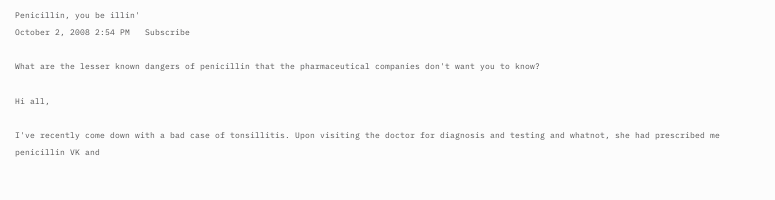Penicillin, you be illin'
October 2, 2008 2:54 PM   Subscribe

What are the lesser known dangers of penicillin that the pharmaceutical companies don't want you to know?

Hi all,

I've recently come down with a bad case of tonsillitis. Upon visiting the doctor for diagnosis and testing and whatnot, she had prescribed me penicillin VK and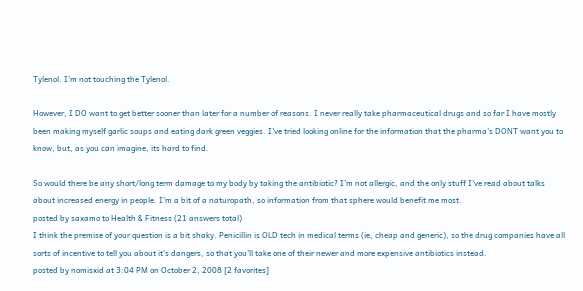Tylenol. I'm not touching the Tylenol.

However, I DO want to get better sooner than later for a number of reasons. I never really take pharmaceutical drugs and so far I have mostly been making myself garlic soups and eating dark green veggies. I've tried looking online for the information that the pharma's DONT want you to know, but, as you can imagine, its hard to find.

So would there be any short/long term damage to my body by taking the antibiotic? I'm not allergic, and the only stuff I've read about talks about increased energy in people. I'm a bit of a naturopath, so information from that sphere would benefit me most.
posted by saxamo to Health & Fitness (21 answers total)
I think the premise of your question is a bit shaky. Penicillin is OLD tech in medical terms (ie, cheap and generic), so the drug companies have all sorts of incentive to tell you about it's dangers, so that you'll take one of their newer and more expensive antibiotics instead.
posted by nomisxid at 3:04 PM on October 2, 2008 [2 favorites]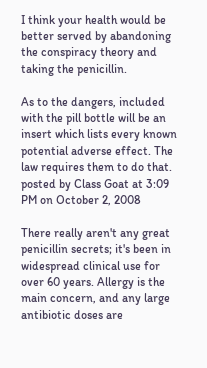I think your health would be better served by abandoning the conspiracy theory and taking the penicillin.

As to the dangers, included with the pill bottle will be an insert which lists every known potential adverse effect. The law requires them to do that.
posted by Class Goat at 3:09 PM on October 2, 2008

There really aren't any great penicillin secrets; it's been in widespread clinical use for over 60 years. Allergy is the main concern, and any large antibiotic doses are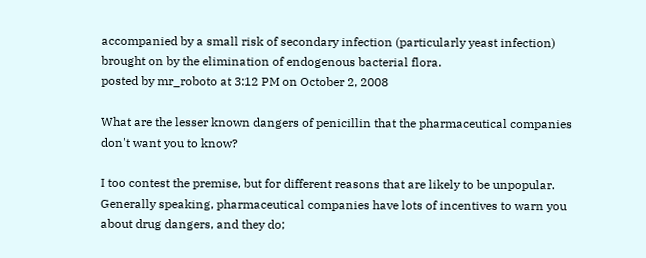accompanied by a small risk of secondary infection (particularly yeast infection) brought on by the elimination of endogenous bacterial flora.
posted by mr_roboto at 3:12 PM on October 2, 2008

What are the lesser known dangers of penicillin that the pharmaceutical companies don't want you to know?

I too contest the premise, but for different reasons that are likely to be unpopular. Generally speaking, pharmaceutical companies have lots of incentives to warn you about drug dangers, and they do;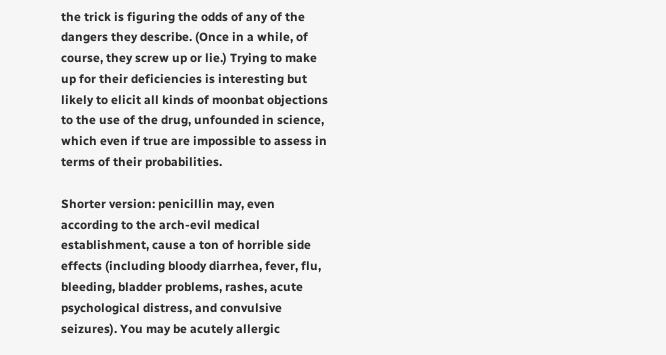the trick is figuring the odds of any of the dangers they describe. (Once in a while, of course, they screw up or lie.) Trying to make up for their deficiencies is interesting but likely to elicit all kinds of moonbat objections to the use of the drug, unfounded in science, which even if true are impossible to assess in terms of their probabilities.

Shorter version: penicillin may, even according to the arch-evil medical establishment, cause a ton of horrible side effects (including bloody diarrhea, fever, flu, bleeding, bladder problems, rashes, acute psychological distress, and convulsive seizures). You may be acutely allergic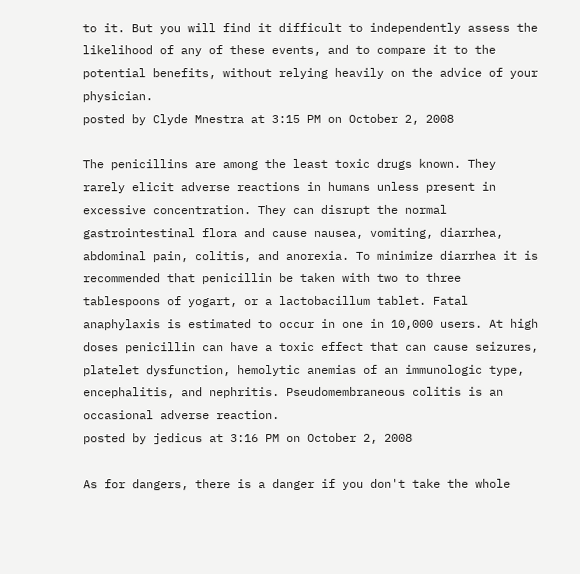to it. But you will find it difficult to independently assess the likelihood of any of these events, and to compare it to the potential benefits, without relying heavily on the advice of your physician.
posted by Clyde Mnestra at 3:15 PM on October 2, 2008

The penicillins are among the least toxic drugs known. They rarely elicit adverse reactions in humans unless present in excessive concentration. They can disrupt the normal gastrointestinal flora and cause nausea, vomiting, diarrhea, abdominal pain, colitis, and anorexia. To minimize diarrhea it is recommended that penicillin be taken with two to three tablespoons of yogart, or a lactobacillum tablet. Fatal anaphylaxis is estimated to occur in one in 10,000 users. At high doses penicillin can have a toxic effect that can cause seizures, platelet dysfunction, hemolytic anemias of an immunologic type, encephalitis, and nephritis. Pseudomembraneous colitis is an occasional adverse reaction.
posted by jedicus at 3:16 PM on October 2, 2008

As for dangers, there is a danger if you don't take the whole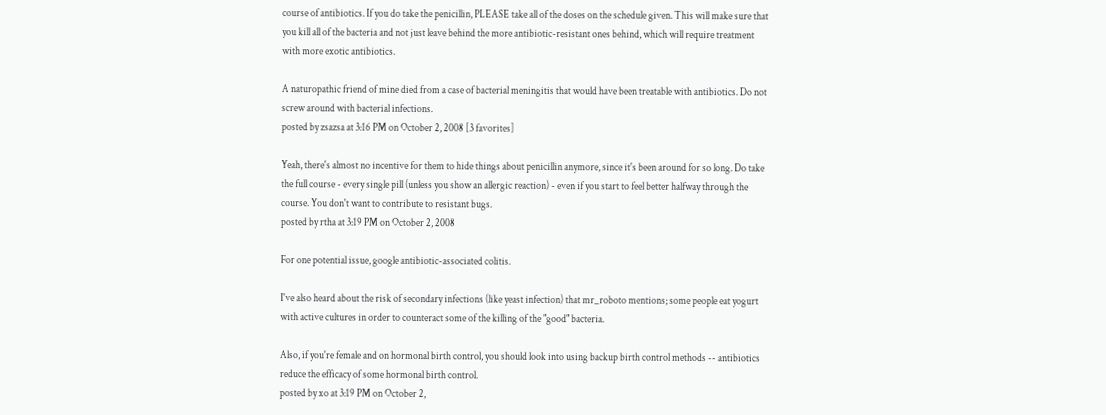course of antibiotics. If you do take the penicillin, PLEASE take all of the doses on the schedule given. This will make sure that you kill all of the bacteria and not just leave behind the more antibiotic-resistant ones behind, which will require treatment with more exotic antibiotics.

A naturopathic friend of mine died from a case of bacterial meningitis that would have been treatable with antibiotics. Do not screw around with bacterial infections.
posted by zsazsa at 3:16 PM on October 2, 2008 [3 favorites]

Yeah, there's almost no incentive for them to hide things about penicillin anymore, since it's been around for so long. Do take the full course - every single pill (unless you show an allergic reaction) - even if you start to feel better halfway through the course. You don't want to contribute to resistant bugs.
posted by rtha at 3:19 PM on October 2, 2008

For one potential issue, google antibiotic-associated colitis.

I've also heard about the risk of secondary infections (like yeast infection) that mr_roboto mentions; some people eat yogurt with active cultures in order to counteract some of the killing of the "good" bacteria.

Also, if you're female and on hormonal birth control, you should look into using backup birth control methods -- antibiotics reduce the efficacy of some hormonal birth control.
posted by xo at 3:19 PM on October 2,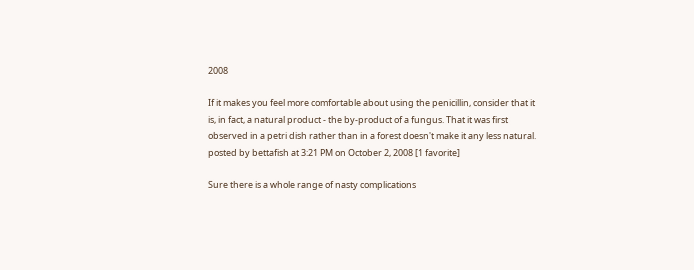2008

If it makes you feel more comfortable about using the penicillin, consider that it is, in fact, a natural product - the by-product of a fungus. That it was first observed in a petri dish rather than in a forest doesn't make it any less natural.
posted by bettafish at 3:21 PM on October 2, 2008 [1 favorite]

Sure there is a whole range of nasty complications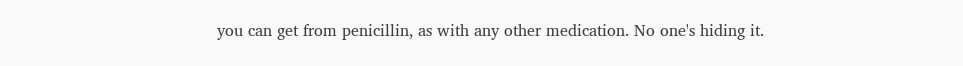you can get from penicillin, as with any other medication. No one's hiding it.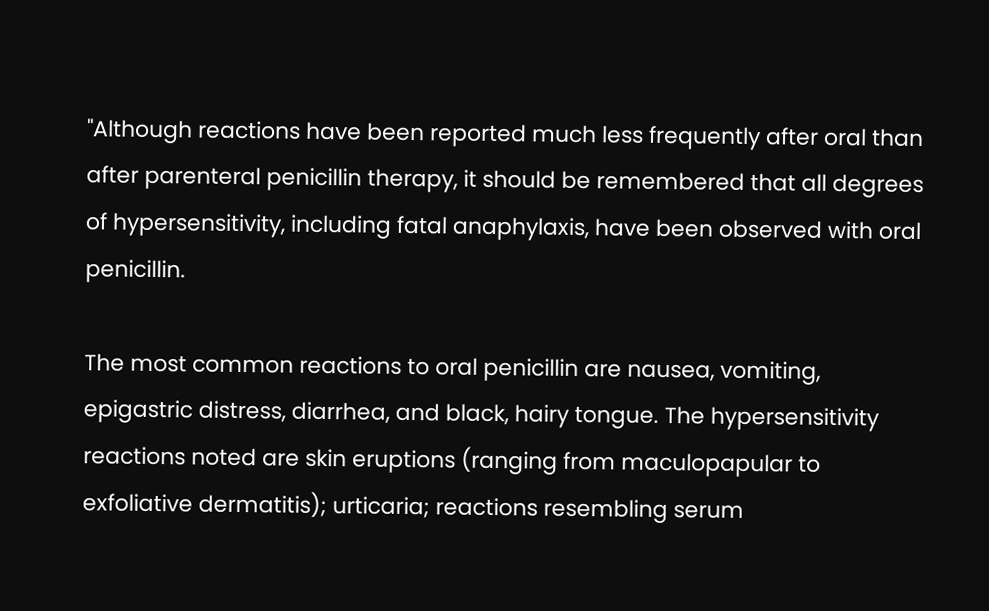"Although reactions have been reported much less frequently after oral than after parenteral penicillin therapy, it should be remembered that all degrees of hypersensitivity, including fatal anaphylaxis, have been observed with oral penicillin.

The most common reactions to oral penicillin are nausea, vomiting, epigastric distress, diarrhea, and black, hairy tongue. The hypersensitivity reactions noted are skin eruptions (ranging from maculopapular to exfoliative dermatitis); urticaria; reactions resembling serum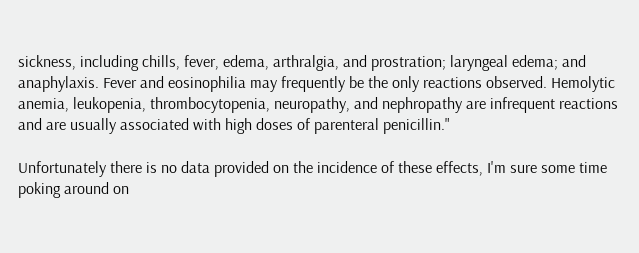sickness, including chills, fever, edema, arthralgia, and prostration; laryngeal edema; and anaphylaxis. Fever and eosinophilia may frequently be the only reactions observed. Hemolytic anemia, leukopenia, thrombocytopenia, neuropathy, and nephropathy are infrequent reactions and are usually associated with high doses of parenteral penicillin."

Unfortunately there is no data provided on the incidence of these effects, I'm sure some time poking around on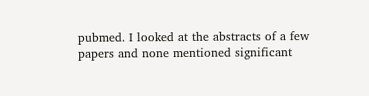pubmed. I looked at the abstracts of a few papers and none mentioned significant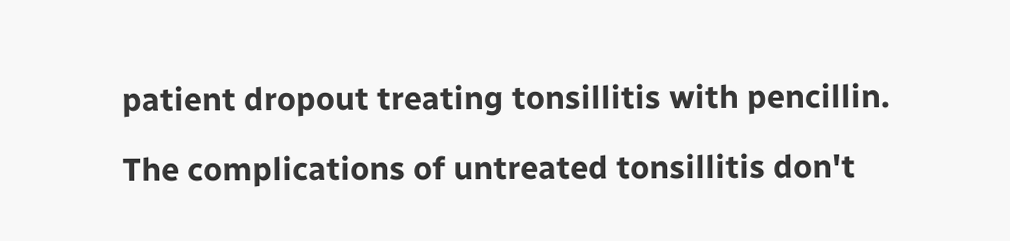patient dropout treating tonsillitis with pencillin.

The complications of untreated tonsillitis don't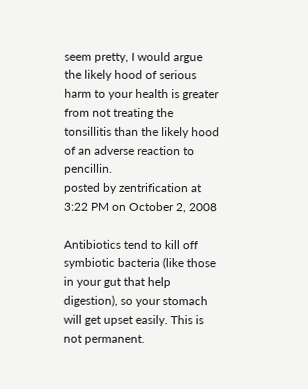seem pretty, I would argue the likely hood of serious harm to your health is greater from not treating the tonsillitis than the likely hood of an adverse reaction to pencillin.
posted by zentrification at 3:22 PM on October 2, 2008

Antibiotics tend to kill off symbiotic bacteria (like those in your gut that help digestion), so your stomach will get upset easily. This is not permanent.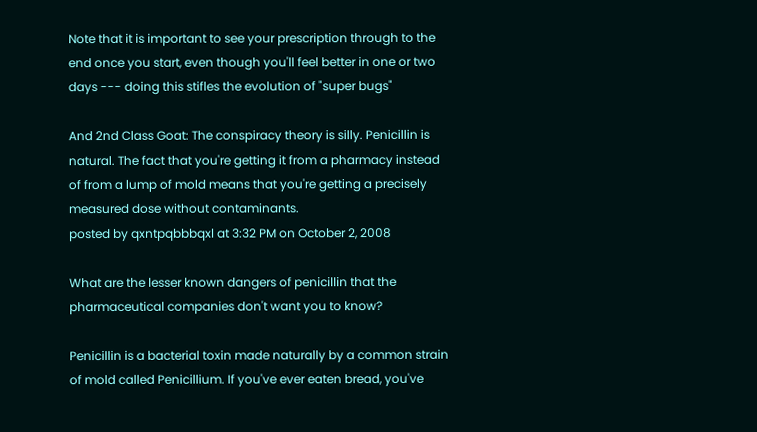Note that it is important to see your prescription through to the end once you start, even though you'll feel better in one or two days --- doing this stifles the evolution of "super bugs"

And 2nd Class Goat: The conspiracy theory is silly. Penicillin is natural. The fact that you're getting it from a pharmacy instead of from a lump of mold means that you're getting a precisely measured dose without contaminants.
posted by qxntpqbbbqxl at 3:32 PM on October 2, 2008

What are the lesser known dangers of penicillin that the pharmaceutical companies don't want you to know?

Penicillin is a bacterial toxin made naturally by a common strain of mold called Penicillium. If you've ever eaten bread, you've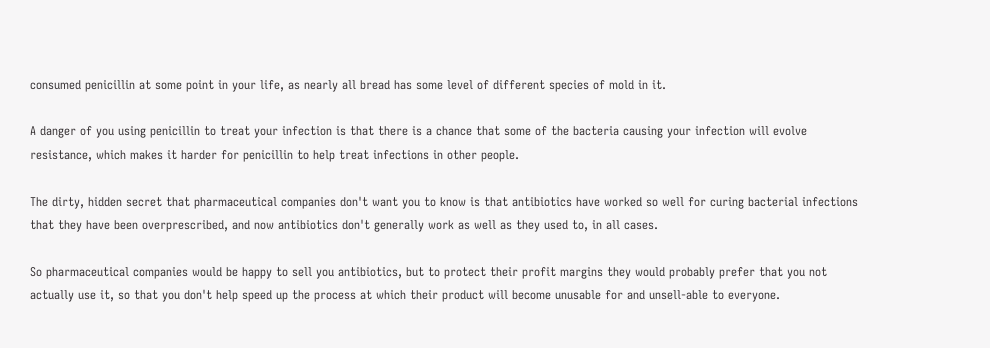consumed penicillin at some point in your life, as nearly all bread has some level of different species of mold in it.

A danger of you using penicillin to treat your infection is that there is a chance that some of the bacteria causing your infection will evolve resistance, which makes it harder for penicillin to help treat infections in other people.

The dirty, hidden secret that pharmaceutical companies don't want you to know is that antibiotics have worked so well for curing bacterial infections that they have been overprescribed, and now antibiotics don't generally work as well as they used to, in all cases.

So pharmaceutical companies would be happy to sell you antibiotics, but to protect their profit margins they would probably prefer that you not actually use it, so that you don't help speed up the process at which their product will become unusable for and unsell-able to everyone.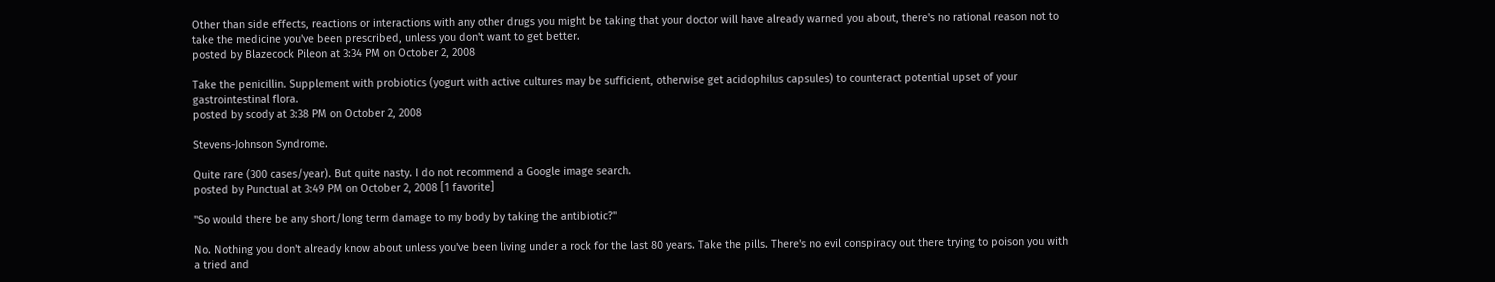Other than side effects, reactions or interactions with any other drugs you might be taking that your doctor will have already warned you about, there's no rational reason not to take the medicine you've been prescribed, unless you don't want to get better.
posted by Blazecock Pileon at 3:34 PM on October 2, 2008

Take the penicillin. Supplement with probiotics (yogurt with active cultures may be sufficient, otherwise get acidophilus capsules) to counteract potential upset of your gastrointestinal flora.
posted by scody at 3:38 PM on October 2, 2008

Stevens-Johnson Syndrome.

Quite rare (300 cases/year). But quite nasty. I do not recommend a Google image search.
posted by Punctual at 3:49 PM on October 2, 2008 [1 favorite]

"So would there be any short/long term damage to my body by taking the antibiotic?"

No. Nothing you don't already know about unless you've been living under a rock for the last 80 years. Take the pills. There's no evil conspiracy out there trying to poison you with a tried and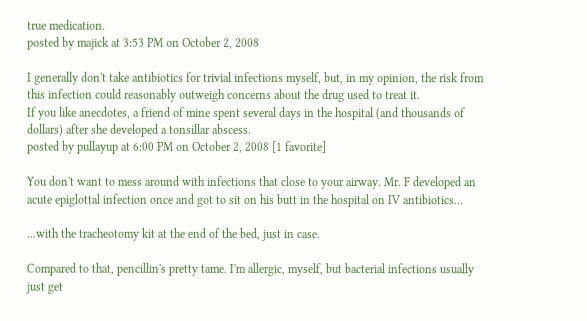true medication.
posted by majick at 3:53 PM on October 2, 2008

I generally don't take antibiotics for trivial infections myself, but, in my opinion, the risk from this infection could reasonably outweigh concerns about the drug used to treat it.
If you like anecdotes, a friend of mine spent several days in the hospital (and thousands of dollars) after she developed a tonsillar abscess.
posted by pullayup at 6:00 PM on October 2, 2008 [1 favorite]

You don't want to mess around with infections that close to your airway. Mr. F developed an acute epiglottal infection once and got to sit on his butt in the hospital on IV antibiotics...

...with the tracheotomy kit at the end of the bed, just in case.

Compared to that, pencillin's pretty tame. I'm allergic, myself, but bacterial infections usually just get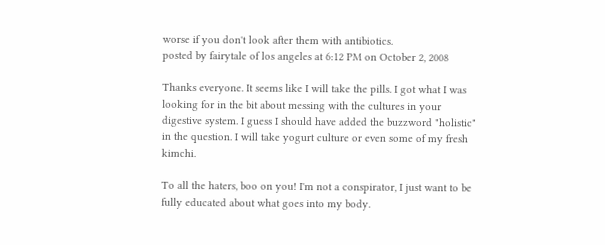worse if you don't look after them with antibiotics.
posted by fairytale of los angeles at 6:12 PM on October 2, 2008

Thanks everyone. It seems like I will take the pills. I got what I was looking for in the bit about messing with the cultures in your digestive system. I guess I should have added the buzzword "holistic" in the question. I will take yogurt culture or even some of my fresh kimchi.

To all the haters, boo on you! I'm not a conspirator, I just want to be fully educated about what goes into my body.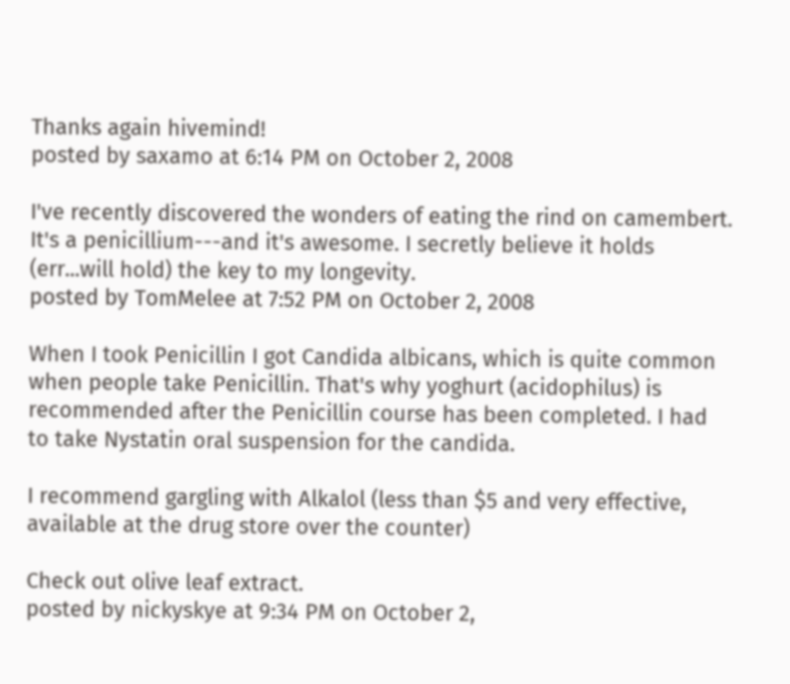Thanks again hivemind!
posted by saxamo at 6:14 PM on October 2, 2008

I've recently discovered the wonders of eating the rind on camembert. It's a penicillium---and it's awesome. I secretly believe it holds (err...will hold) the key to my longevity.
posted by TomMelee at 7:52 PM on October 2, 2008

When I took Penicillin I got Candida albicans, which is quite common when people take Penicillin. That's why yoghurt (acidophilus) is recommended after the Penicillin course has been completed. I had to take Nystatin oral suspension for the candida.

I recommend gargling with Alkalol (less than $5 and very effective, available at the drug store over the counter)

Check out olive leaf extract.
posted by nickyskye at 9:34 PM on October 2,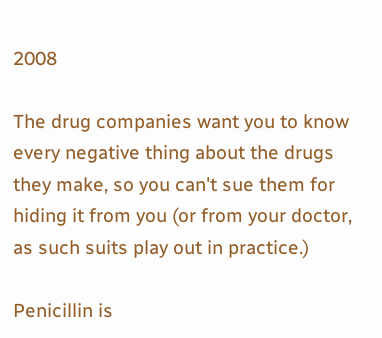2008

The drug companies want you to know every negative thing about the drugs they make, so you can't sue them for hiding it from you (or from your doctor, as such suits play out in practice.)

Penicillin is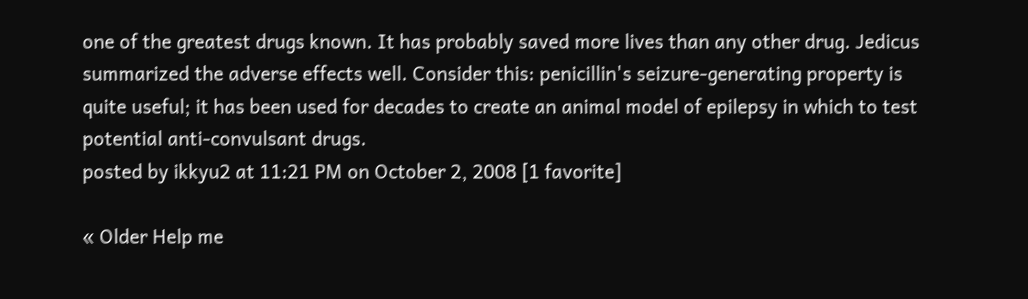one of the greatest drugs known. It has probably saved more lives than any other drug. Jedicus summarized the adverse effects well. Consider this: penicillin's seizure-generating property is quite useful; it has been used for decades to create an animal model of epilepsy in which to test potential anti-convulsant drugs.
posted by ikkyu2 at 11:21 PM on October 2, 2008 [1 favorite]

« Older Help me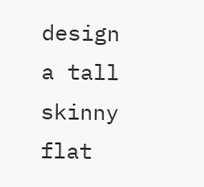design a tall skinny flat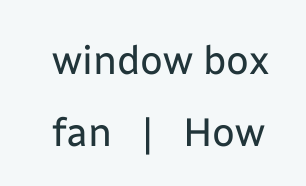window box fan   |   How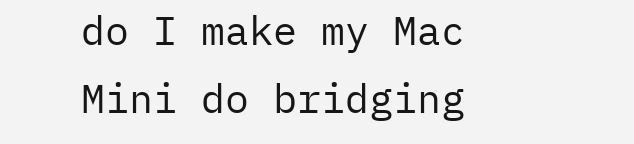do I make my Mac Mini do bridging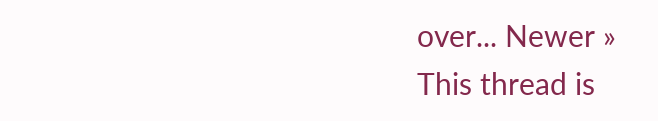over... Newer »
This thread is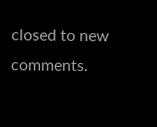closed to new comments.